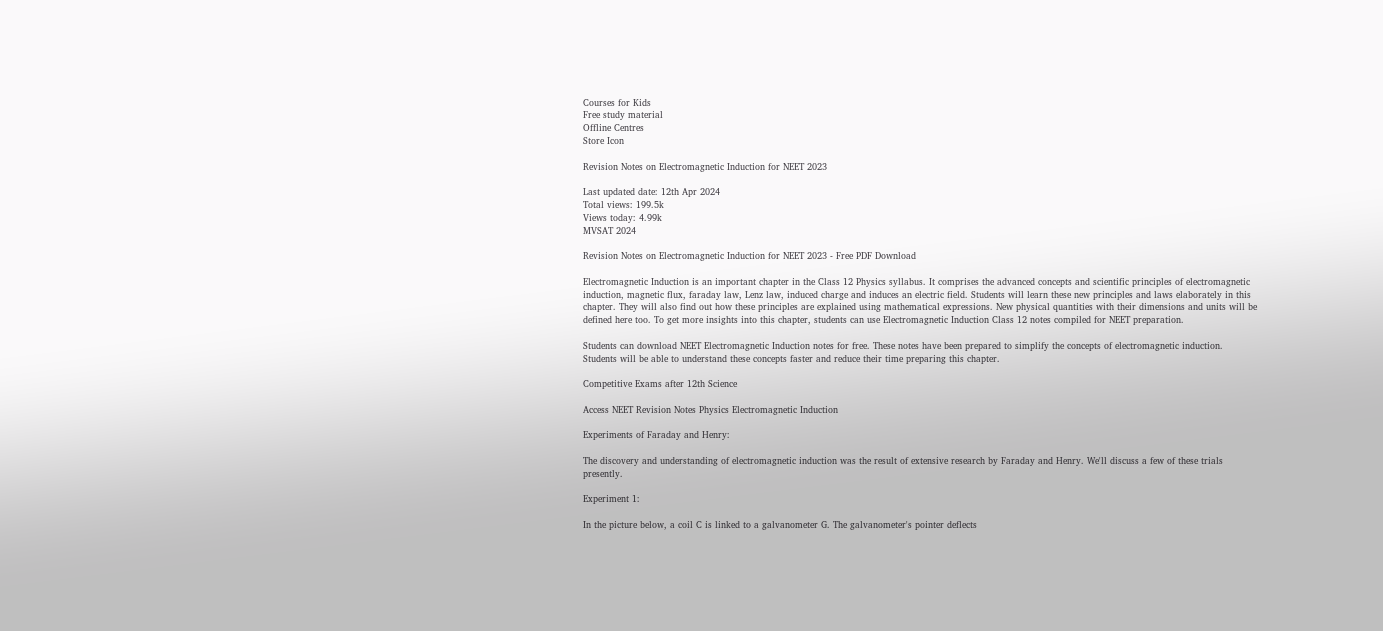Courses for Kids
Free study material
Offline Centres
Store Icon

Revision Notes on Electromagnetic Induction for NEET 2023

Last updated date: 12th Apr 2024
Total views: 199.5k
Views today: 4.99k
MVSAT 2024

Revision Notes on Electromagnetic Induction for NEET 2023 - Free PDF Download

Electromagnetic Induction is an important chapter in the Class 12 Physics syllabus. It comprises the advanced concepts and scientific principles of electromagnetic induction, magnetic flux, faraday law, Lenz law, induced charge and induces an electric field. Students will learn these new principles and laws elaborately in this chapter. They will also find out how these principles are explained using mathematical expressions. New physical quantities with their dimensions and units will be defined here too. To get more insights into this chapter, students can use Electromagnetic Induction Class 12 notes compiled for NEET preparation.

Students can download NEET Electromagnetic Induction notes for free. These notes have been prepared to simplify the concepts of electromagnetic induction. Students will be able to understand these concepts faster and reduce their time preparing this chapter.

Competitive Exams after 12th Science

Access NEET Revision Notes Physics Electromagnetic Induction

Experiments of Faraday and Henry:

The discovery and understanding of electromagnetic induction was the result of extensive research by Faraday and Henry. We'll discuss a few of these trials presently.

Experiment 1:

In the picture below, a coil C is linked to a galvanometer G. The galvanometer's pointer deflects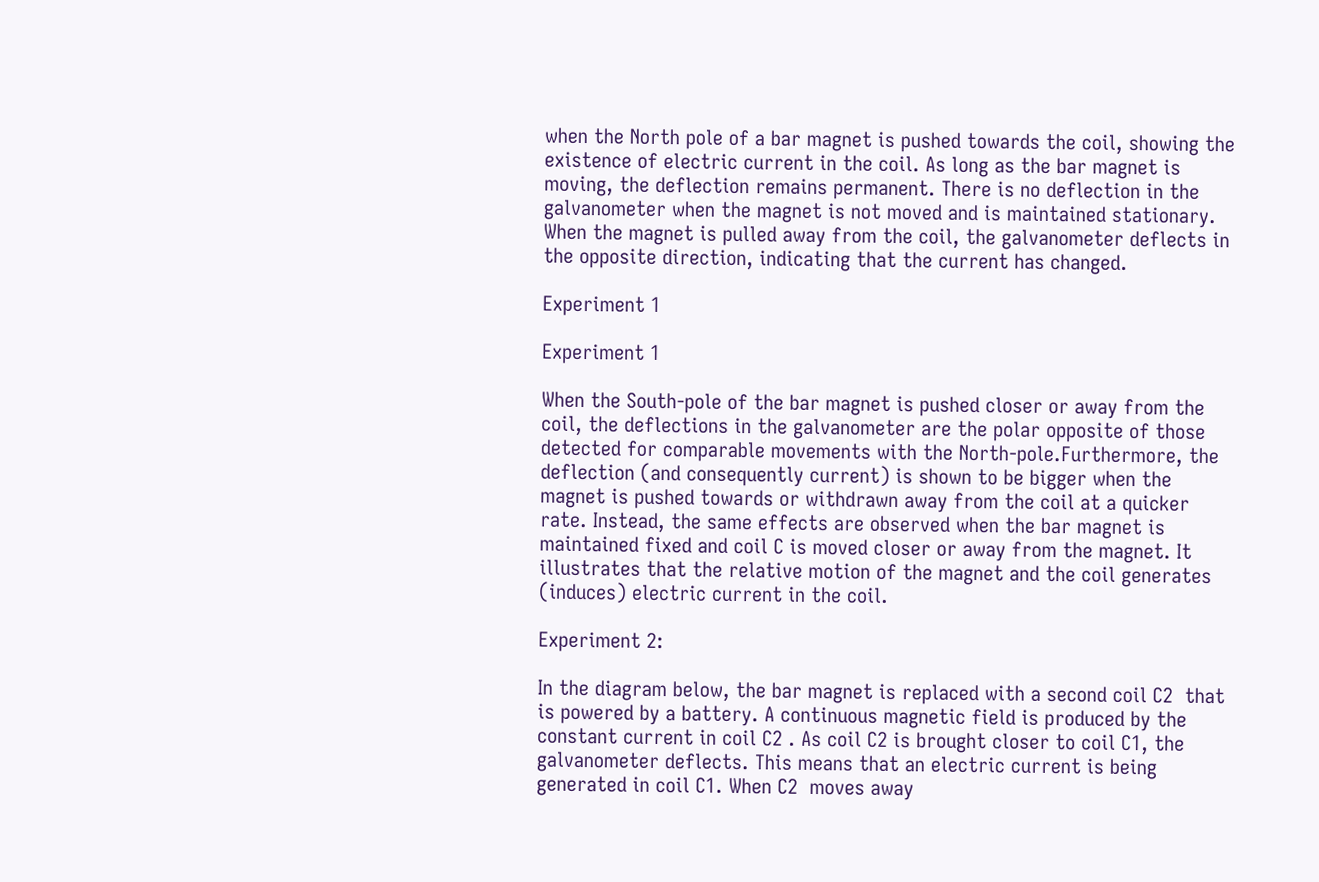when the North pole of a bar magnet is pushed towards the coil, showing the existence of electric current in the coil. As long as the bar magnet is moving, the deflection remains permanent. There is no deflection in the galvanometer when the magnet is not moved and is maintained stationary. When the magnet is pulled away from the coil, the galvanometer deflects in the opposite direction, indicating that the current has changed.

Experiment 1

Experiment 1

When the South-pole of the bar magnet is pushed closer or away from the coil, the deflections in the galvanometer are the polar opposite of those detected for comparable movements with the North-pole.Furthermore, the deflection (and consequently current) is shown to be bigger when the magnet is pushed towards or withdrawn away from the coil at a quicker rate. Instead, the same effects are observed when the bar magnet is maintained fixed and coil C is moved closer or away from the magnet. It illustrates that the relative motion of the magnet and the coil generates (induces) electric current in the coil.

Experiment 2:

In the diagram below, the bar magnet is replaced with a second coil C2  that is powered by a battery. A continuous magnetic field is produced by the constant current in coil C2 . As coil C2 is brought closer to coil C1, the galvanometer deflects. This means that an electric current is being generated in coil C1. When C2  moves away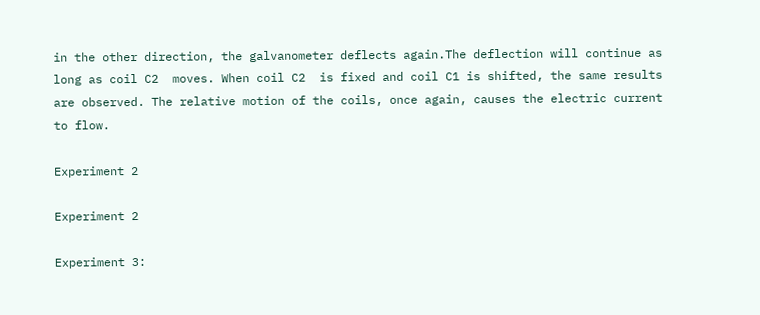in the other direction, the galvanometer deflects again.The deflection will continue as long as coil C2  moves. When coil C2  is fixed and coil C1 is shifted, the same results are observed. The relative motion of the coils, once again, causes the electric current to flow.

Experiment 2

Experiment 2

Experiment 3: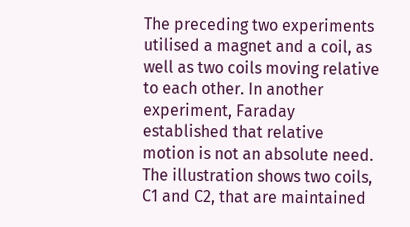The preceding two experiments utilised a magnet and a coil, as well as two coils moving relative to each other. In another experiment, Faraday established that relative motion is not an absolute need. The illustration shows two coils, C1 and C2, that are maintained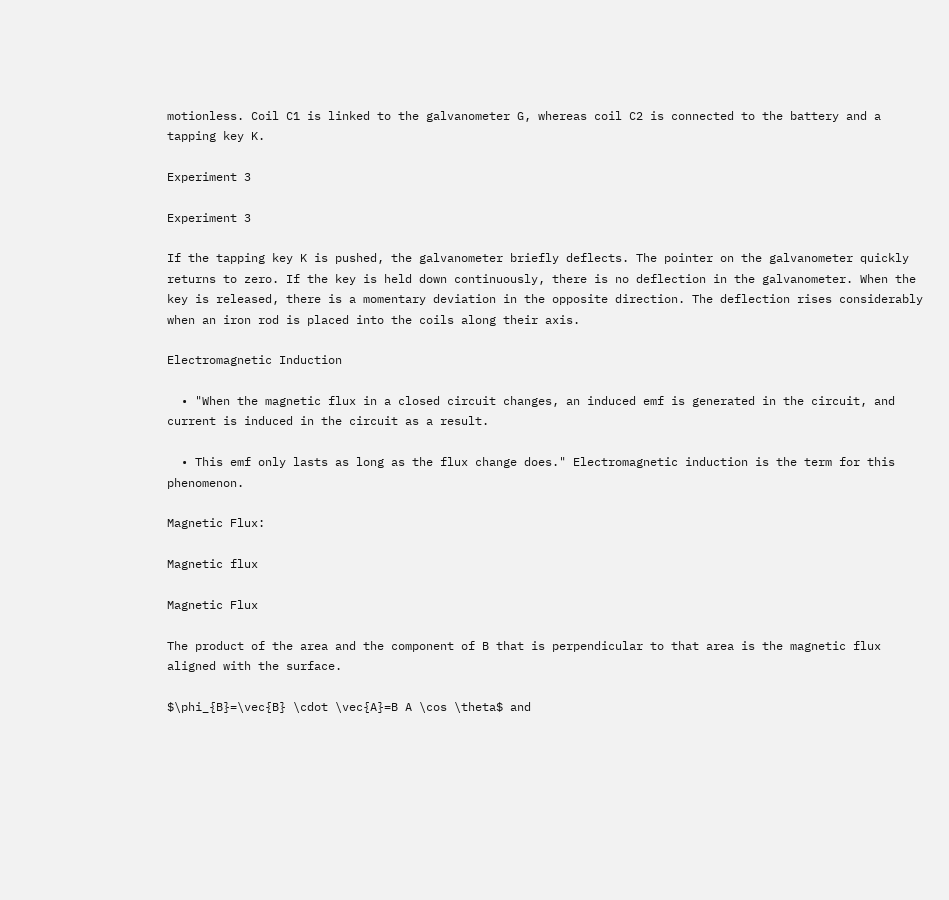motionless. Coil C1 is linked to the galvanometer G, whereas coil C2 is connected to the battery and a tapping key K.

Experiment 3

Experiment 3

If the tapping key K is pushed, the galvanometer briefly deflects. The pointer on the galvanometer quickly returns to zero. If the key is held down continuously, there is no deflection in the galvanometer. When the key is released, there is a momentary deviation in the opposite direction. The deflection rises considerably when an iron rod is placed into the coils along their axis.

Electromagnetic Induction

  • "When the magnetic flux in a closed circuit changes, an induced emf is generated in the circuit, and current is induced in the circuit as a result.

  • This emf only lasts as long as the flux change does." Electromagnetic induction is the term for this phenomenon.

Magnetic Flux:

Magnetic flux

Magnetic Flux

The product of the area and the component of B that is perpendicular to that area is the magnetic flux aligned with the surface.

$\phi_{B}=\vec{B} \cdot \vec{A}=B A \cos \theta$ and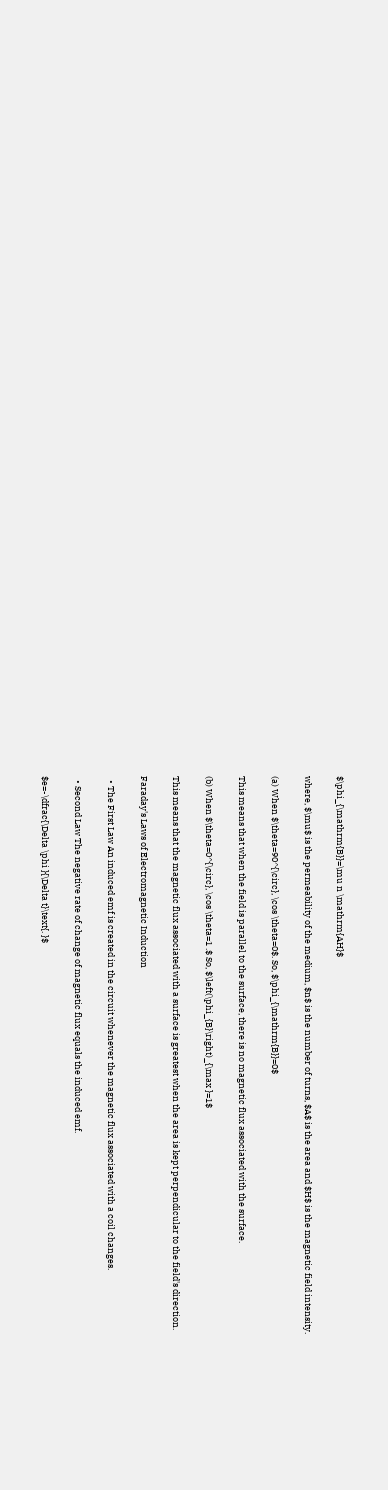$\phi_{\mathrm{B}}=\mu n \mathrm{AH}$

where, $\mu$ is the permeability of the medium, $n$ is the number of turns, $A$ is the area and $H$ is the magnetic field intensity.

(a) When $\theta=90^{\circ}, \cos \theta=0$. So, $\phi_{\mathrm{B}}=0$

This means that when the field is parallel to the surface, there is no magnetic flux associated with the surface.

(b) When $\theta=0^{\circ}, \cos \theta=1 .$ So, $\left(\phi_{B}\right)_{\max }=1$

This means that the magnetic flux associated with a surface is greatest when the area is kept perpendicular to the field's direction.

Faraday's Laws of Electromagnetic Induction

  • The First Law An induced emf is created in the circuit whenever the magnetic flux associated with a coil changes.

  • Second Law The negative rate of change of magnetic flux equals the induced emf.

$e=-\dfrac{\Delta \phi }{\Delta t}\text{. }$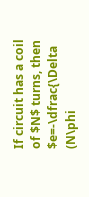If circuit has a coil of $N$ turns, then $e=-\dfrac{\Delta (N\phi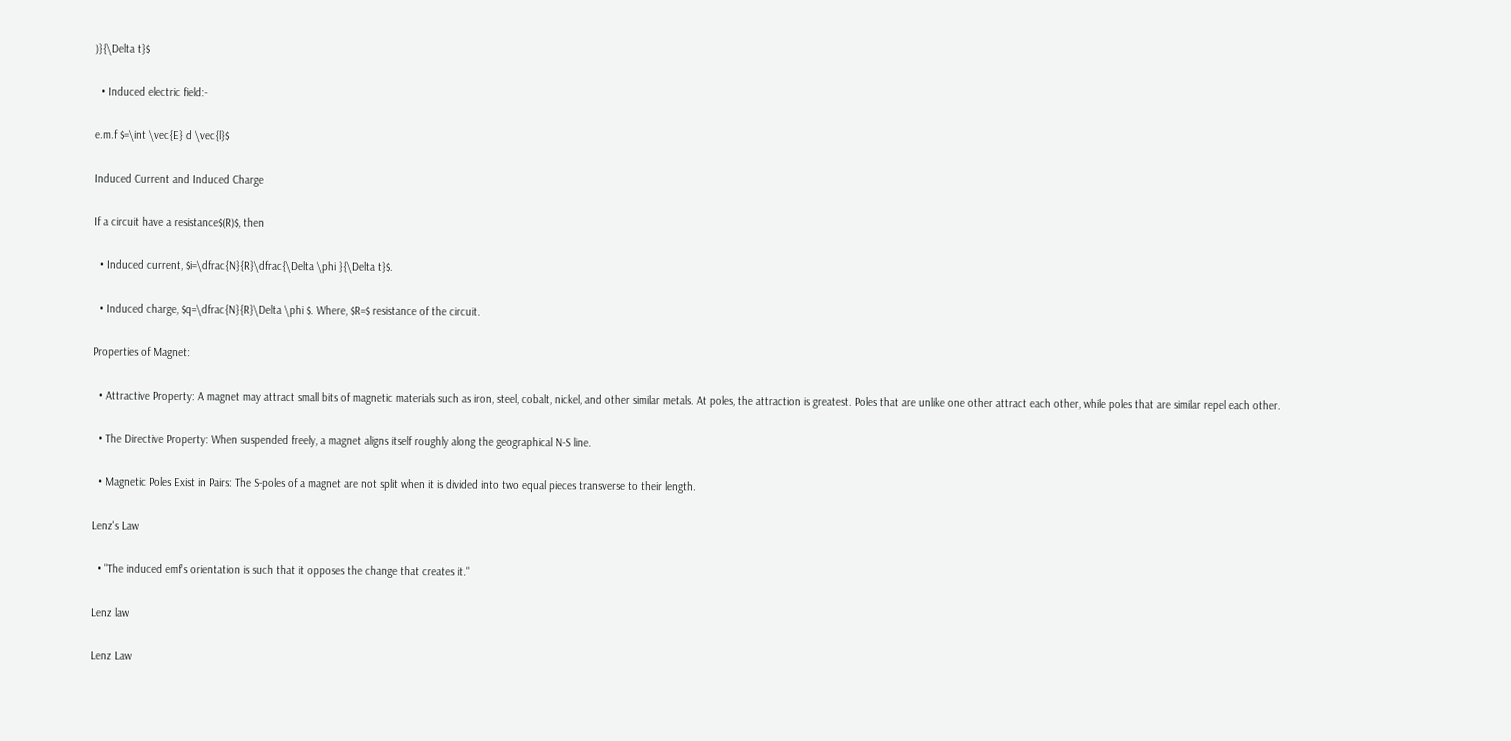)}{\Delta t}$

  • Induced electric field:-

e.m.f $=\int \vec{E} d \vec{l}$

Induced Current and Induced Charge

If a circuit have a resistance$(R)$, then

  • Induced current, $i=\dfrac{N}{R}\dfrac{\Delta \phi }{\Delta t}$.

  • Induced charge, $q=\dfrac{N}{R}\Delta \phi $. Where, $R=$ resistance of the circuit.

Properties of Magnet:

  • Attractive Property: A magnet may attract small bits of magnetic materials such as iron, steel, cobalt, nickel, and other similar metals. At poles, the attraction is greatest. Poles that are unlike one other attract each other, while poles that are similar repel each other.

  • The Directive Property: When suspended freely, a magnet aligns itself roughly along the geographical N-S line.

  • Magnetic Poles Exist in Pairs: The S-poles of a magnet are not split when it is divided into two equal pieces transverse to their length.

Lenz's Law

  • "The induced emf's orientation is such that it opposes the change that creates it."

Lenz law

Lenz Law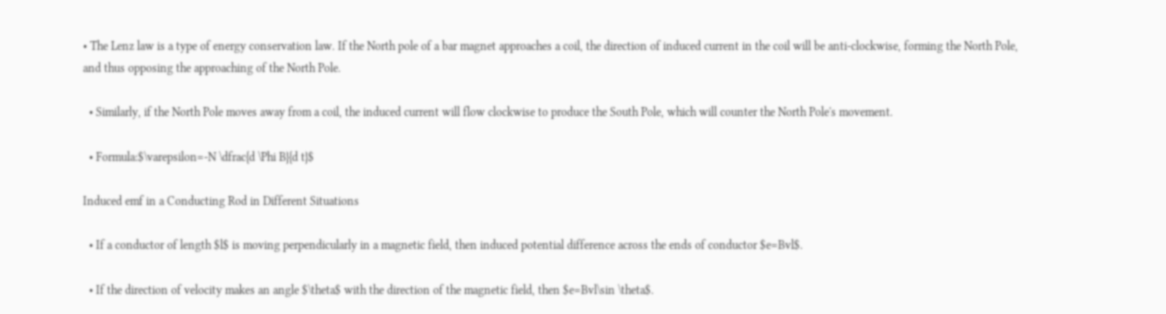• The Lenz law is a type of energy conservation law. If the North pole of a bar magnet approaches a coil, the direction of induced current in the coil will be anti-clockwise, forming the North Pole, and thus opposing the approaching of the North Pole.

  • Similarly, if the North Pole moves away from a coil, the induced current will flow clockwise to produce the South Pole, which will counter the North Pole's movement.

  • Formula:$\varepsilon=-N \dfrac{d \Phi B}{d t}$

Induced emf in a Conducting Rod in Different Situations

  • If a conductor of length $l$ is moving perpendicularly in a magnetic field, then induced potential difference across the ends of conductor $e=Bvl$.

  • If the direction of velocity makes an angle $\theta$ with the direction of the magnetic field, then $e=Bvl\sin \theta$.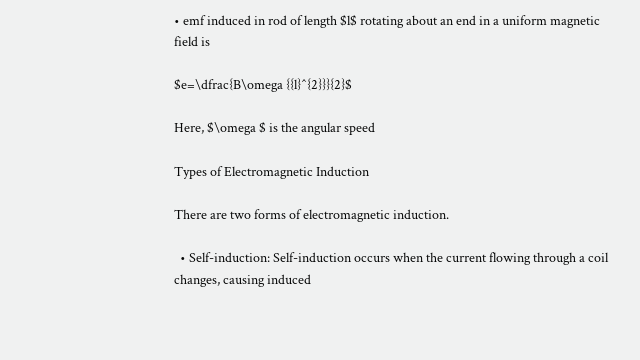• emf induced in rod of length $l$ rotating about an end in a uniform magnetic field is

$e=\dfrac{B\omega {{l}^{2}}}{2}$

Here, $\omega $ is the angular speed

Types of Electromagnetic Induction

There are two forms of electromagnetic induction.

  • Self-induction: Self-induction occurs when the current flowing through a coil changes, causing induced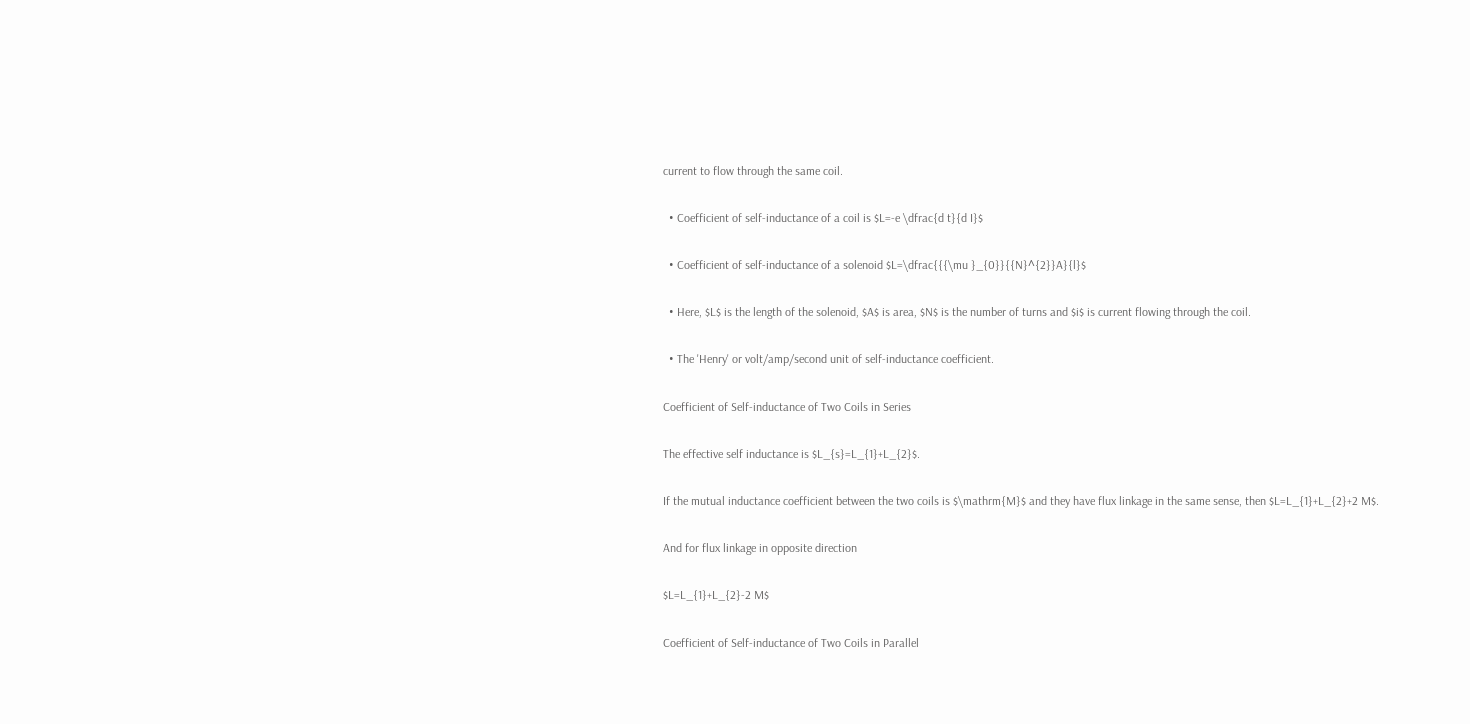current to flow through the same coil.

  • Coefficient of self-inductance of a coil is $L=-e \dfrac{d t}{d I}$

  • Coefficient of self-inductance of a solenoid $L=\dfrac{{{\mu }_{0}}{{N}^{2}}A}{l}$

  • Here, $L$ is the length of the solenoid, $A$ is area, $N$ is the number of turns and $i$ is current flowing through the coil.

  • The 'Henry' or volt/amp/second unit of self-inductance coefficient.

Coefficient of Self-inductance of Two Coils in Series

The effective self inductance is $L_{s}=L_{1}+L_{2}$.

If the mutual inductance coefficient between the two coils is $\mathrm{M}$ and they have flux linkage in the same sense, then $L=L_{1}+L_{2}+2 M$.

And for flux linkage in opposite direction

$L=L_{1}+L_{2}-2 M$

Coefficient of Self-inductance of Two Coils in Parallel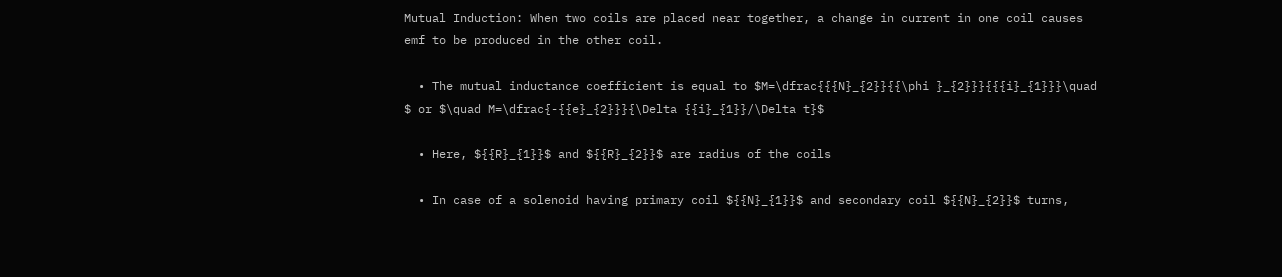Mutual Induction: When two coils are placed near together, a change in current in one coil causes emf to be produced in the other coil.

  • The mutual inductance coefficient is equal to $M=\dfrac{{{N}_{2}}{{\phi }_{2}}}{{{i}_{1}}}\quad $ or $\quad M=\dfrac{-{{e}_{2}}}{\Delta {{i}_{1}}/\Delta t}$

  • Here, ${{R}_{1}}$ and ${{R}_{2}}$ are radius of the coils

  • In case of a solenoid having primary coil ${{N}_{1}}$ and secondary coil ${{N}_{2}}$ turns,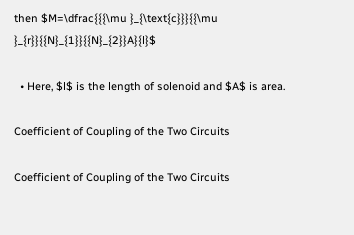then $M=\dfrac{{{\mu }_{\text{c}}}{{\mu }_{r}}{{N}_{1}}{{N}_{2}}A}{l}$

  • Here, $l$ is the length of solenoid and $A$ is area.

Coefficient of Coupling of the Two Circuits

Coefficient of Coupling of the Two Circuits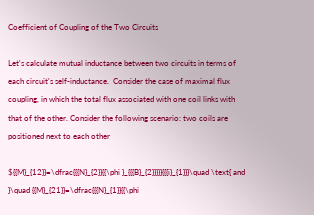Coefficient of Coupling of the Two Circuits

Let's calculate mutual inductance between two circuits in terms of each circuit's self-inductance.  Consider the case of maximal flux coupling, in which the total flux associated with one coil links with that of the other. Consider the following scenario: two coils are positioned next to each other

${{M}_{12}}=\dfrac{{{N}_{2}}{{\phi }_{{{B}_{2}}}}}{{{i}_{1}}}\quad \text{ and }\quad {{M}_{21}}=\dfrac{{{N}_{1}}{{\phi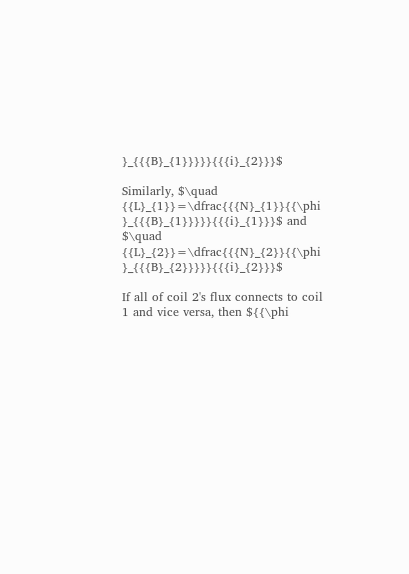}_{{{B}_{1}}}}}{{{i}_{2}}}$

Similarly, $\quad {{L}_{1}}=\dfrac{{{N}_{1}}{{\phi }_{{{B}_{1}}}}}{{{i}_{1}}}$ and $\quad {{L}_{2}}=\dfrac{{{N}_{2}}{{\phi }_{{{B}_{2}}}}}{{{i}_{2}}}$

If all of coil 2's flux connects to coil 1 and vice versa, then ${{\phi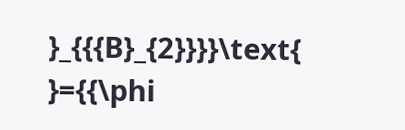}_{{{B}_{2}}}}\text{ }={{\phi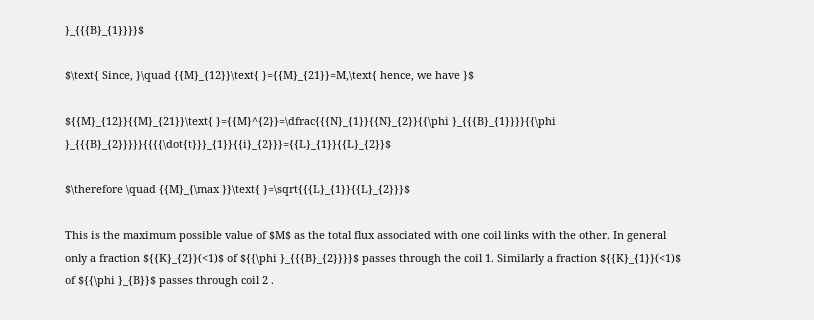}_{{{B}_{1}}}}$

$\text{ Since, }\quad {{M}_{12}}\text{ }={{M}_{21}}=M,\text{ hence, we have }$

${{M}_{12}}{{M}_{21}}\text{ }={{M}^{2}}=\dfrac{{{N}_{1}}{{N}_{2}}{{\phi }_{{{B}_{1}}}}{{\phi }_{{{B}_{2}}}}}{{{{\dot{t}}}_{1}}{{i}_{2}}}={{L}_{1}}{{L}_{2}}$

$\therefore \quad {{M}_{\max }}\text{ }=\sqrt{{{L}_{1}}{{L}_{2}}}$

This is the maximum possible value of $M$ as the total flux associated with one coil links with the other. In general only a fraction ${{K}_{2}}(<1)$ of ${{\phi }_{{{B}_{2}}}}$ passes through the coil 1. Similarly a fraction ${{K}_{1}}(<1)$ of ${{\phi }_{B}}$ passes through coil 2 .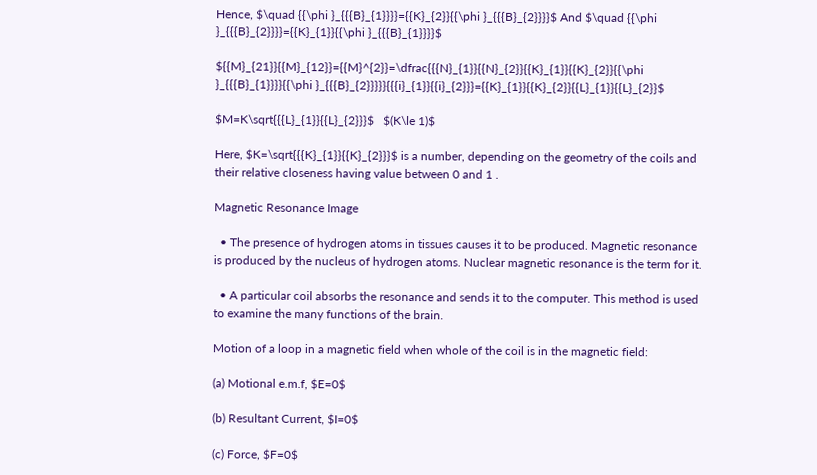Hence, $\quad {{\phi }_{{{B}_{1}}}}={{K}_{2}}{{\phi }_{{{B}_{2}}}}$ And $\quad {{\phi }_{{{B}_{2}}}}={{K}_{1}}{{\phi }_{{{B}_{1}}}}$

${{M}_{21}}{{M}_{12}}={{M}^{2}}=\dfrac{{{N}_{1}}{{N}_{2}}{{K}_{1}}{{K}_{2}}{{\phi }_{{{B}_{1}}}}{{\phi }_{{{B}_{2}}}}}{{{i}_{1}}{{i}_{2}}}={{K}_{1}}{{K}_{2}}{{L}_{1}}{{L}_{2}}$

$M=K\sqrt{{{L}_{1}}{{L}_{2}}}$   $(K\le 1)$

Here, $K=\sqrt{{{K}_{1}}{{K}_{2}}}$ is a number, depending on the geometry of the coils and their relative closeness having value between 0 and 1 .

Magnetic Resonance Image

  • The presence of hydrogen atoms in tissues causes it to be produced. Magnetic resonance is produced by the nucleus of hydrogen atoms. Nuclear magnetic resonance is the term for it.

  • A particular coil absorbs the resonance and sends it to the computer. This method is used to examine the many functions of the brain.

Motion of a loop in a magnetic field when whole of the coil is in the magnetic field:

(a) Motional e.m.f, $E=0$

(b) Resultant Current, $I=0$

(c) Force, $F=0$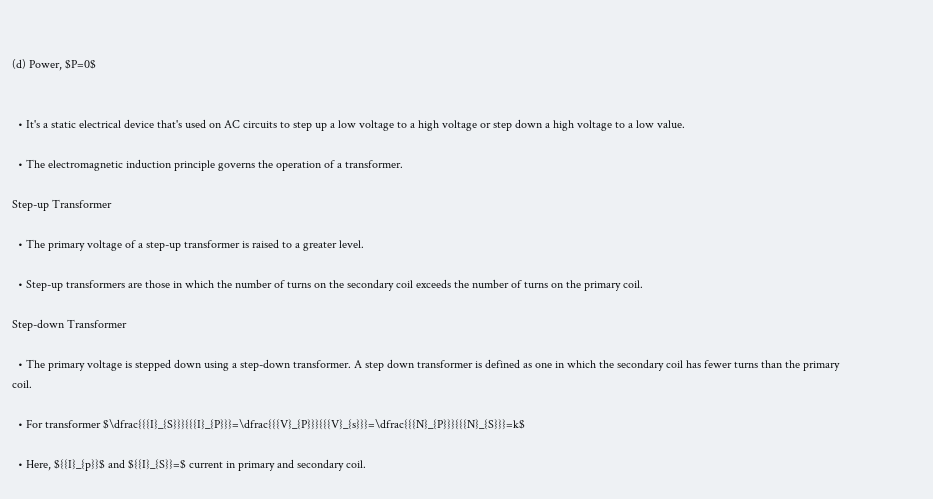(d) Power, $P=0$


  • It's a static electrical device that's used on AC circuits to step up a low voltage to a high voltage or step down a high voltage to a low value.

  • The electromagnetic induction principle governs the operation of a transformer.

Step-up Transformer

  • The primary voltage of a step-up transformer is raised to a greater level.

  • Step-up transformers are those in which the number of turns on the secondary coil exceeds the number of turns on the primary coil.

Step-down Transformer

  • The primary voltage is stepped down using a step-down transformer. A step down transformer is defined as one in which the secondary coil has fewer turns than the primary coil.

  • For transformer $\dfrac{{{I}_{S}}}{{{I}_{P}}}=\dfrac{{{V}_{P}}}{{{V}_{s}}}=\dfrac{{{N}_{P}}}{{{N}_{S}}}=k$

  • Here, ${{I}_{p}}$ and ${{I}_{S}}=$ current in primary and secondary coil.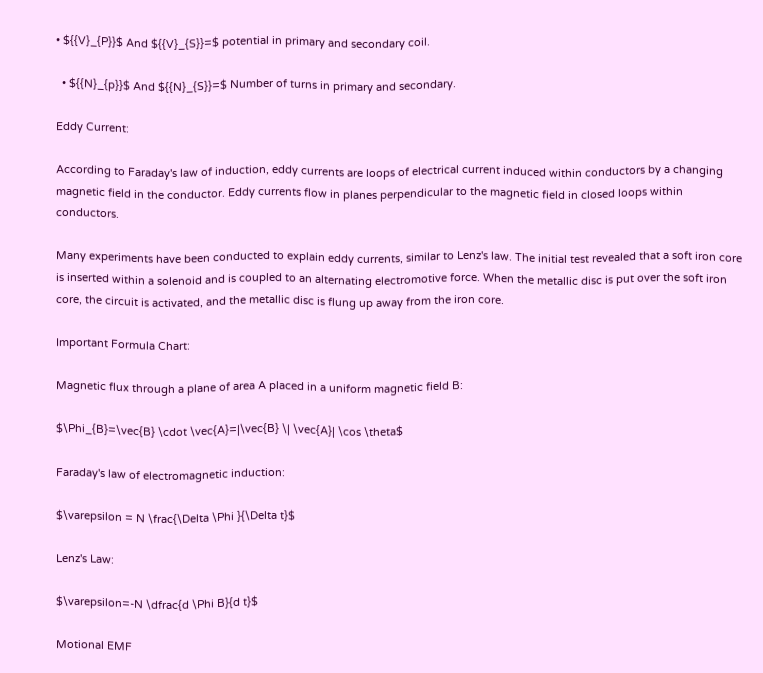• ${{V}_{P}}$ And ${{V}_{S}}=$ potential in primary and secondary coil.

  • ${{N}_{p}}$ And ${{N}_{S}}=$ Number of turns in primary and secondary.

Eddy Current:

According to Faraday's law of induction, eddy currents are loops of electrical current induced within conductors by a changing magnetic field in the conductor. Eddy currents flow in planes perpendicular to the magnetic field in closed loops within conductors.

Many experiments have been conducted to explain eddy currents, similar to Lenz's law. The initial test revealed that a soft iron core is inserted within a solenoid and is coupled to an alternating electromotive force. When the metallic disc is put over the soft iron core, the circuit is activated, and the metallic disc is flung up away from the iron core.

Important Formula Chart:

Magnetic flux through a plane of area A placed in a uniform magnetic field B:

$\Phi_{B}=\vec{B} \cdot \vec{A}=|\vec{B} \| \vec{A}| \cos \theta$

Faraday's law of electromagnetic induction:

$\varepsilon = N \frac{\Delta \Phi }{\Delta t}$

Lenz's Law:

$\varepsilon=-N \dfrac{d \Phi B}{d t}$

Motional EMF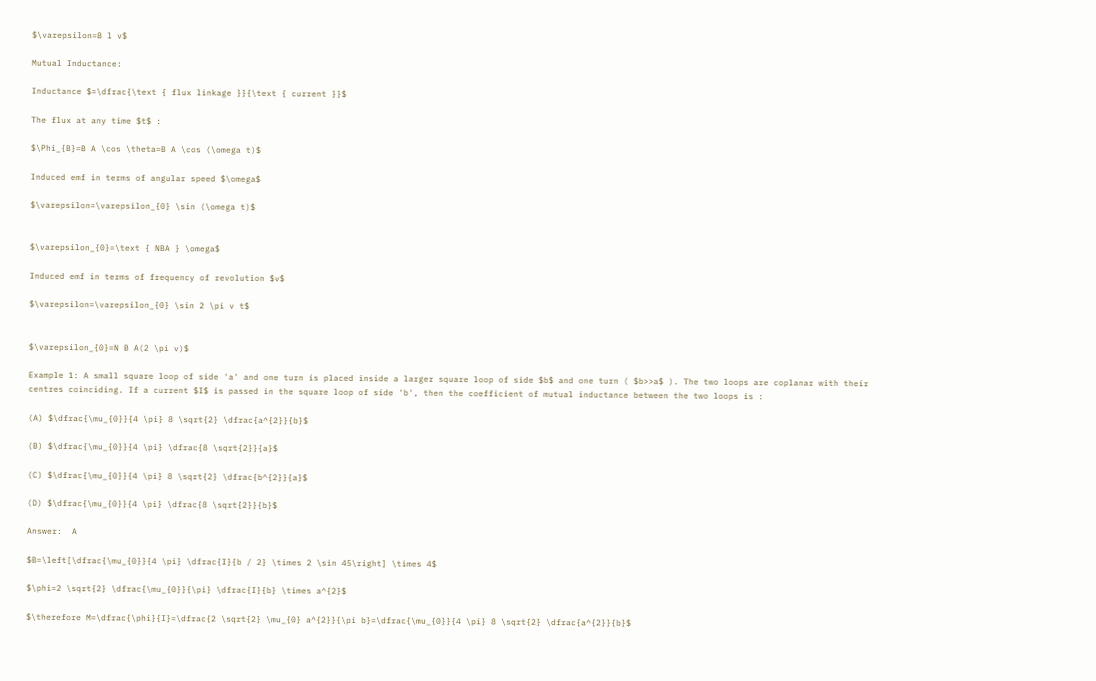$\varepsilon=B l v$

Mutual Inductance:

Inductance $=\dfrac{\text { flux linkage }}{\text { current }}$

The flux at any time $t$ :

$\Phi_{B}=B A \cos \theta=B A \cos (\omega t)$

Induced emf in terms of angular speed $\omega$

$\varepsilon=\varepsilon_{0} \sin (\omega t)$


$\varepsilon_{0}=\text { NBA } \omega$

Induced emf in terms of frequency of revolution $v$

$\varepsilon=\varepsilon_{0} \sin 2 \pi v t$


$\varepsilon_{0}=N B A(2 \pi v)$

Example 1: A small square loop of side 'a' and one turn is placed inside a larger square loop of side $b$ and one turn ( $b>>a$ ). The two loops are coplanar with their centres coinciding. If a current $I$ is passed in the square loop of side 'b', then the coefficient of mutual inductance between the two loops is :

(A) $\dfrac{\mu_{0}}{4 \pi} 8 \sqrt{2} \dfrac{a^{2}}{b}$

(B) $\dfrac{\mu_{0}}{4 \pi} \dfrac{8 \sqrt{2}}{a}$

(C) $\dfrac{\mu_{0}}{4 \pi} 8 \sqrt{2} \dfrac{b^{2}}{a}$

(D) $\dfrac{\mu_{0}}{4 \pi} \dfrac{8 \sqrt{2}}{b}$

Answer:  A

$B=\left[\dfrac{\mu_{0}}{4 \pi} \dfrac{I}{b / 2} \times 2 \sin 45\right] \times 4$

$\phi=2 \sqrt{2} \dfrac{\mu_{0}}{\pi} \dfrac{I}{b} \times a^{2}$

$\therefore M=\dfrac{\phi}{I}=\dfrac{2 \sqrt{2} \mu_{0} a^{2}}{\pi b}=\dfrac{\mu_{0}}{4 \pi} 8 \sqrt{2} \dfrac{a^{2}}{b}$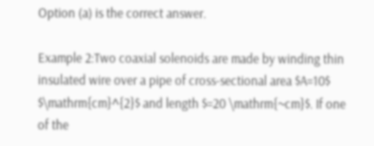Option (a) is the correct answer.

Example 2:Two coaxial solenoids are made by winding thin insulated wire over a pipe of cross-sectional area $A=10$ $\mathrm{cm}^{2}$ and length $=20 \mathrm{~cm}$. If one of the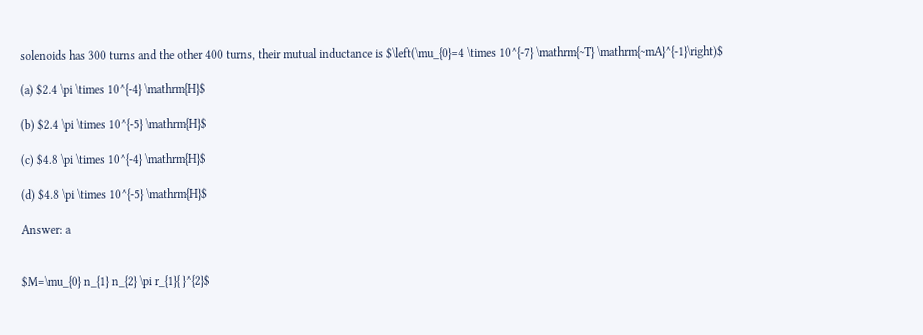solenoids has 300 turns and the other 400 turns, their mutual inductance is $\left(\mu_{0}=4 \times 10^{-7} \mathrm{~T} \mathrm{~mA}^{-1}\right)$

(a) $2.4 \pi \times 10^{-4} \mathrm{H}$

(b) $2.4 \pi \times 10^{-5} \mathrm{H}$

(c) $4.8 \pi \times 10^{-4} \mathrm{H}$

(d) $4.8 \pi \times 10^{-5} \mathrm{H}$

Answer: a


$M=\mu_{0} n_{1} n_{2} \pi r_{1}{ }^{2}$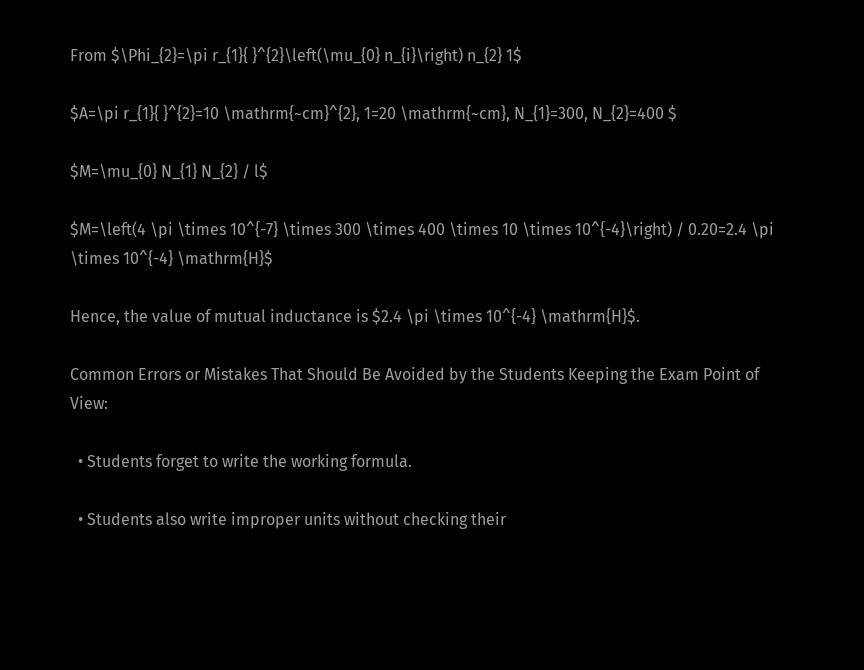From $\Phi_{2}=\pi r_{1}{ }^{2}\left(\mu_{0} n_{i}\right) n_{2} 1$

$A=\pi r_{1}{ }^{2}=10 \mathrm{~cm}^{2}, 1=20 \mathrm{~cm}, N_{1}=300, N_{2}=400 $

$M=\mu_{0} N_{1} N_{2} / l$

$M=\left(4 \pi \times 10^{-7} \times 300 \times 400 \times 10 \times 10^{-4}\right) / 0.20=2.4 \pi \times 10^{-4} \mathrm{H}$

Hence, the value of mutual inductance is $2.4 \pi \times 10^{-4} \mathrm{H}$.

Common Errors or Mistakes That Should Be Avoided by the Students Keeping the Exam Point of View:

  • Students forget to write the working formula.

  • Students also write improper units without checking their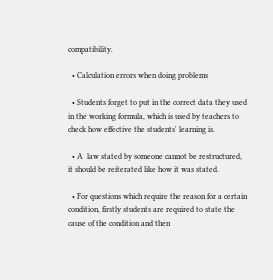compatibility.

  • Calculation errors when doing problems

  • Students forget to put in the correct data they used in the working formula, which is used by teachers to check how effective the students' learning is.

  • A  law stated by someone cannot be restructured, it should be reiterated like how it was stated.

  • For questions which require the reason for a certain condition, firstly students are required to state the cause of the condition and then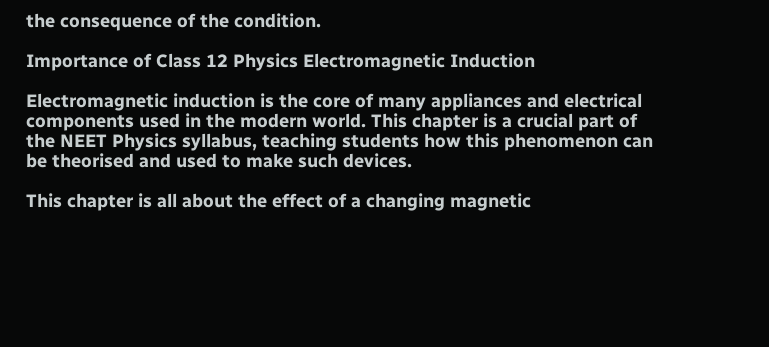the consequence of the condition.

Importance of Class 12 Physics Electromagnetic Induction

Electromagnetic induction is the core of many appliances and electrical components used in the modern world. This chapter is a crucial part of the NEET Physics syllabus, teaching students how this phenomenon can be theorised and used to make such devices.

This chapter is all about the effect of a changing magnetic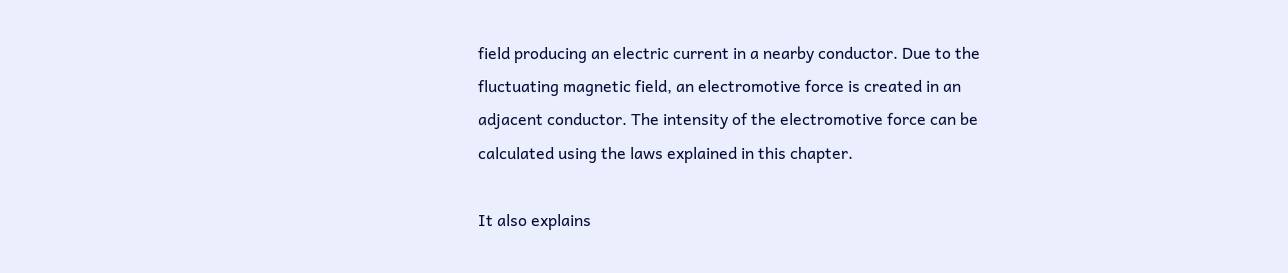field producing an electric current in a nearby conductor. Due to the fluctuating magnetic field, an electromotive force is created in an adjacent conductor. The intensity of the electromotive force can be calculated using the laws explained in this chapter.

It also explains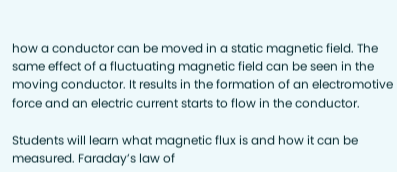how a conductor can be moved in a static magnetic field. The same effect of a fluctuating magnetic field can be seen in the moving conductor. It results in the formation of an electromotive force and an electric current starts to flow in the conductor.

Students will learn what magnetic flux is and how it can be measured. Faraday’s law of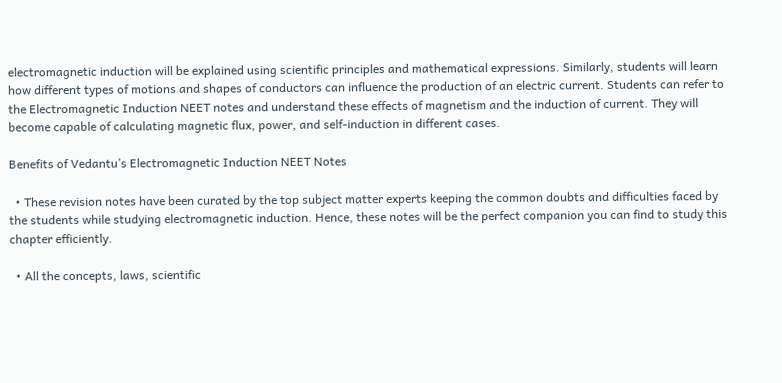electromagnetic induction will be explained using scientific principles and mathematical expressions. Similarly, students will learn how different types of motions and shapes of conductors can influence the production of an electric current. Students can refer to the Electromagnetic Induction NEET notes and understand these effects of magnetism and the induction of current. They will become capable of calculating magnetic flux, power, and self-induction in different cases.

Benefits of Vedantu’s Electromagnetic Induction NEET Notes

  • These revision notes have been curated by the top subject matter experts keeping the common doubts and difficulties faced by the students while studying electromagnetic induction. Hence, these notes will be the perfect companion you can find to study this chapter efficiently.

  • All the concepts, laws, scientific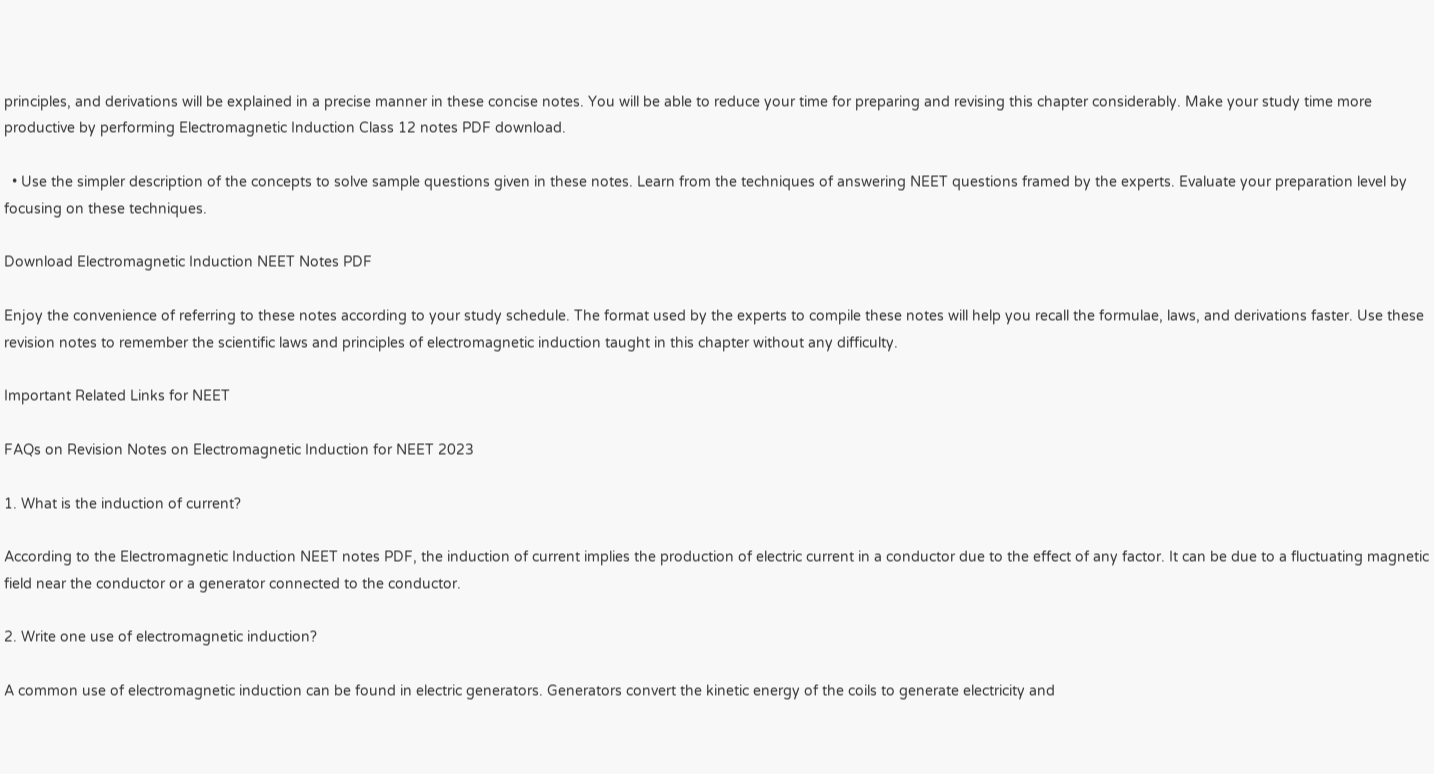principles, and derivations will be explained in a precise manner in these concise notes. You will be able to reduce your time for preparing and revising this chapter considerably. Make your study time more productive by performing Electromagnetic Induction Class 12 notes PDF download.

  • Use the simpler description of the concepts to solve sample questions given in these notes. Learn from the techniques of answering NEET questions framed by the experts. Evaluate your preparation level by focusing on these techniques.

Download Electromagnetic Induction NEET Notes PDF

Enjoy the convenience of referring to these notes according to your study schedule. The format used by the experts to compile these notes will help you recall the formulae, laws, and derivations faster. Use these revision notes to remember the scientific laws and principles of electromagnetic induction taught in this chapter without any difficulty.

Important Related Links for NEET

FAQs on Revision Notes on Electromagnetic Induction for NEET 2023

1. What is the induction of current?

According to the Electromagnetic Induction NEET notes PDF, the induction of current implies the production of electric current in a conductor due to the effect of any factor. It can be due to a fluctuating magnetic field near the conductor or a generator connected to the conductor.

2. Write one use of electromagnetic induction?

A common use of electromagnetic induction can be found in electric generators. Generators convert the kinetic energy of the coils to generate electricity and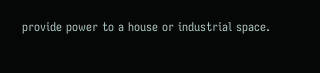provide power to a house or industrial space.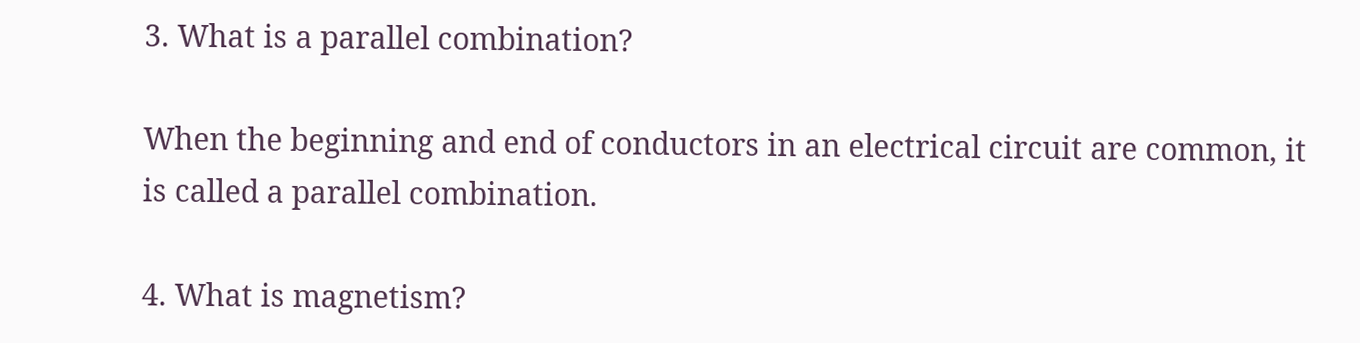3. What is a parallel combination?

When the beginning and end of conductors in an electrical circuit are common, it is called a parallel combination.

4. What is magnetism?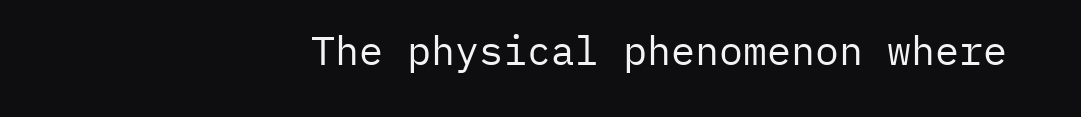The physical phenomenon where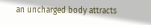an uncharged body attracts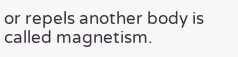or repels another body is called magnetism.